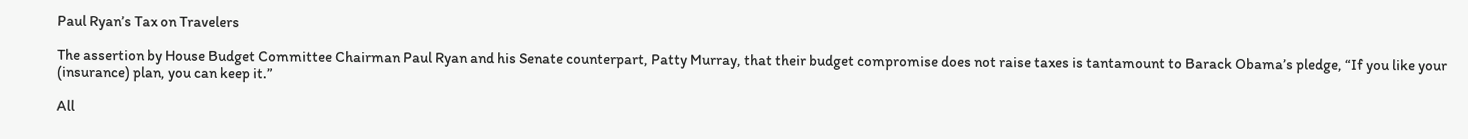Paul Ryan’s Tax on Travelers

The assertion by House Budget Committee Chairman Paul Ryan and his Senate counterpart, Patty Murray, that their budget compromise does not raise taxes is tantamount to Barack Obama’s pledge, “If you like your (insurance) plan, you can keep it.”

All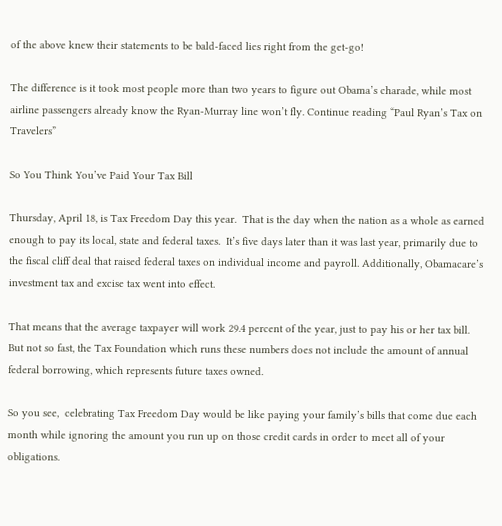of the above knew their statements to be bald-faced lies right from the get-go!

The difference is it took most people more than two years to figure out Obama’s charade, while most airline passengers already know the Ryan-Murray line won’t fly. Continue reading “Paul Ryan’s Tax on Travelers”

So You Think You’ve Paid Your Tax Bill

Thursday, April 18, is Tax Freedom Day this year.  That is the day when the nation as a whole as earned enough to pay its local, state and federal taxes.  It’s five days later than it was last year, primarily due to the fiscal cliff deal that raised federal taxes on individual income and payroll. Additionally, Obamacare’s investment tax and excise tax went into effect.

That means that the average taxpayer will work 29.4 percent of the year, just to pay his or her tax bill.  But not so fast, the Tax Foundation which runs these numbers does not include the amount of annual federal borrowing, which represents future taxes owned.

So you see,  celebrating Tax Freedom Day would be like paying your family’s bills that come due each month while ignoring the amount you run up on those credit cards in order to meet all of your obligations.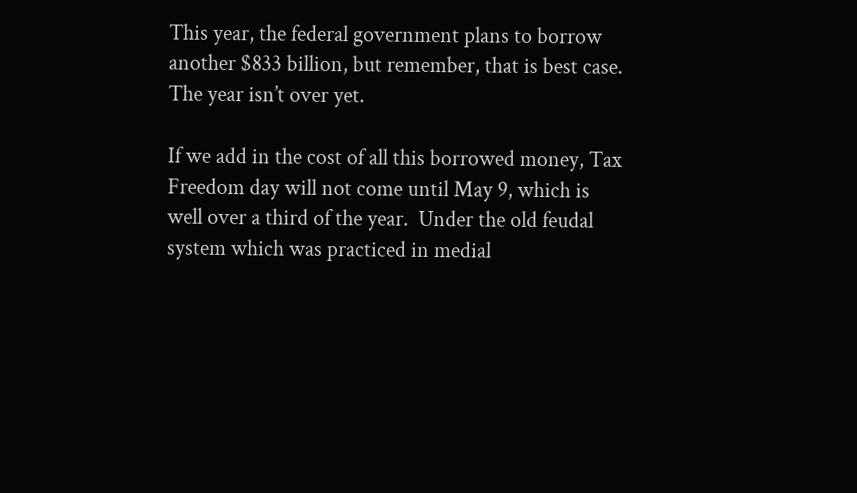This year, the federal government plans to borrow another $833 billion, but remember, that is best case.  The year isn’t over yet.

If we add in the cost of all this borrowed money, Tax Freedom day will not come until May 9, which is well over a third of the year.  Under the old feudal system which was practiced in medial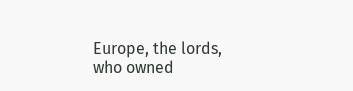Europe, the lords, who owned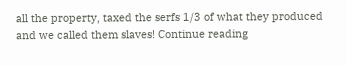all the property, taxed the serfs 1/3 of what they produced and we called them slaves! Continue reading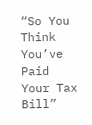“So You Think You’ve Paid Your Tax Bill”